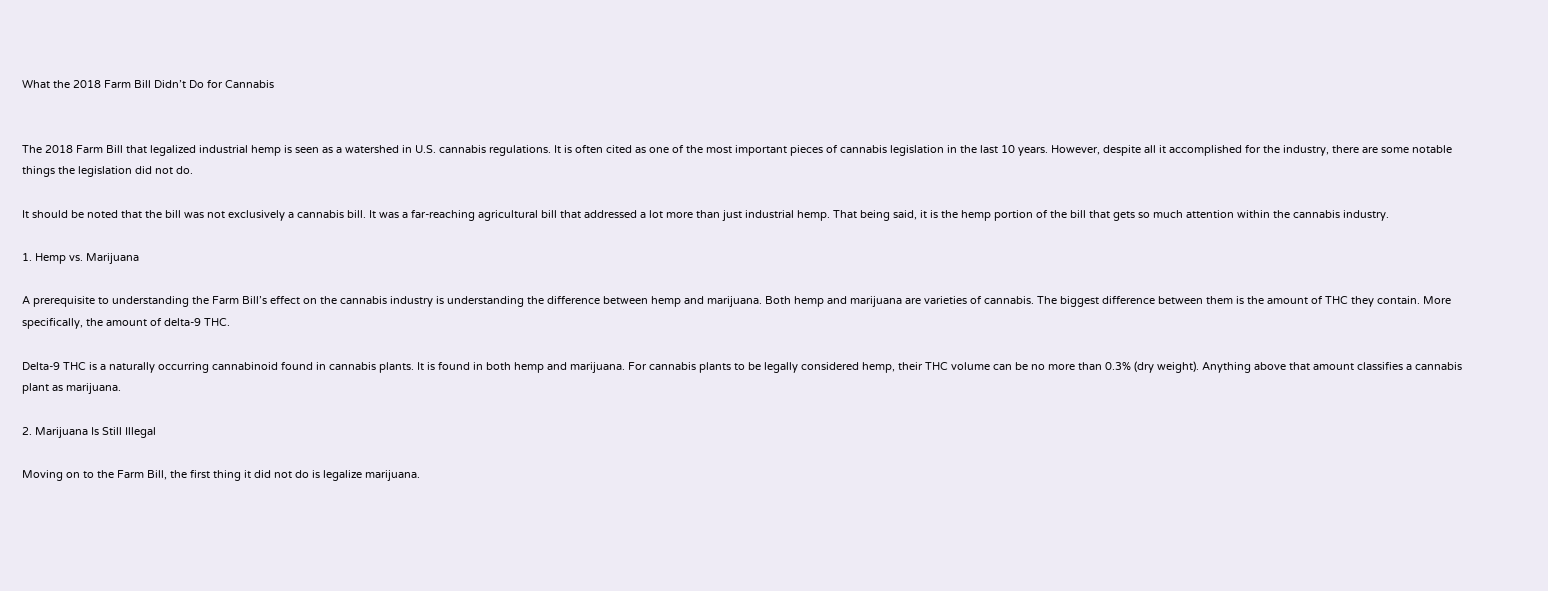What the 2018 Farm Bill Didn’t Do for Cannabis


The 2018 Farm Bill that legalized industrial hemp is seen as a watershed in U.S. cannabis regulations. It is often cited as one of the most important pieces of cannabis legislation in the last 10 years. However, despite all it accomplished for the industry, there are some notable things the legislation did not do.

It should be noted that the bill was not exclusively a cannabis bill. It was a far-reaching agricultural bill that addressed a lot more than just industrial hemp. That being said, it is the hemp portion of the bill that gets so much attention within the cannabis industry.

1. Hemp vs. Marijuana

A prerequisite to understanding the Farm Bill’s effect on the cannabis industry is understanding the difference between hemp and marijuana. Both hemp and marijuana are varieties of cannabis. The biggest difference between them is the amount of THC they contain. More specifically, the amount of delta-9 THC.

Delta-9 THC is a naturally occurring cannabinoid found in cannabis plants. It is found in both hemp and marijuana. For cannabis plants to be legally considered hemp, their THC volume can be no more than 0.3% (dry weight). Anything above that amount classifies a cannabis plant as marijuana.

2. Marijuana Is Still Illegal

Moving on to the Farm Bill, the first thing it did not do is legalize marijuana.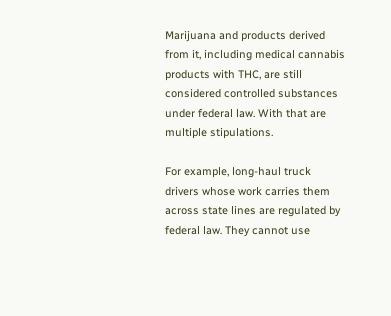Marijuana and products derived from it, including medical cannabis products with THC, are still considered controlled substances under federal law. With that are multiple stipulations.

For example, long-haul truck drivers whose work carries them across state lines are regulated by federal law. They cannot use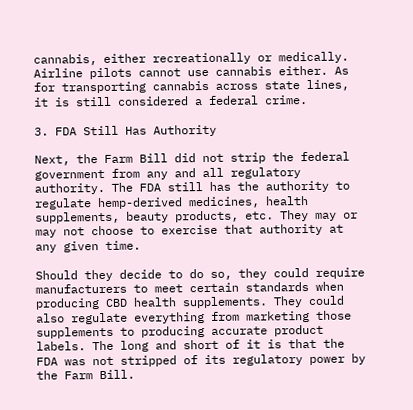cannabis, either recreationally or medically. Airline pilots cannot use cannabis either. As for transporting cannabis across state lines, it is still considered a federal crime.

3. FDA Still Has Authority

Next, the Farm Bill did not strip the federal government from any and all regulatory authority. The FDA still has the authority to regulate hemp-derived medicines, health supplements, beauty products, etc. They may or may not choose to exercise that authority at any given time.

Should they decide to do so, they could require manufacturers to meet certain standards when producing CBD health supplements. They could also regulate everything from marketing those supplements to producing accurate product labels. The long and short of it is that the FDA was not stripped of its regulatory power by the Farm Bill.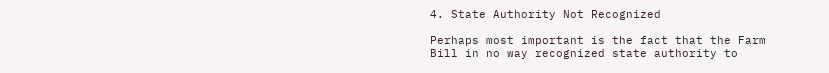4. State Authority Not Recognized

Perhaps most important is the fact that the Farm Bill in no way recognized state authority to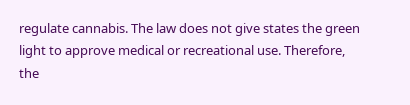regulate cannabis. The law does not give states the green light to approve medical or recreational use. Therefore, the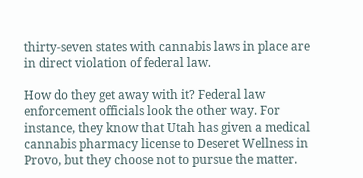thirty-seven states with cannabis laws in place are in direct violation of federal law.

How do they get away with it? Federal law enforcement officials look the other way. For instance, they know that Utah has given a medical cannabis pharmacy license to Deseret Wellness in Provo, but they choose not to pursue the matter.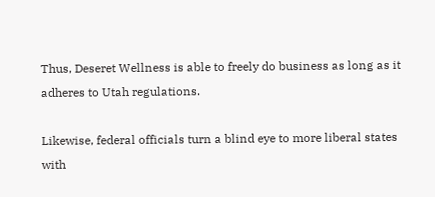Thus, Deseret Wellness is able to freely do business as long as it adheres to Utah regulations.

Likewise, federal officials turn a blind eye to more liberal states with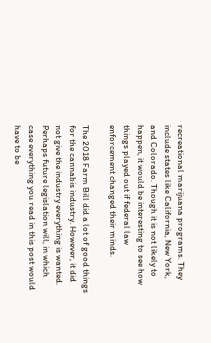recreational marijuana programs. They include states like California, New York, and Colorado. Though it is not likely to happen, it would be interesting to see how things played out if federal law enforcement changed their minds.

The 2018 Farm Bill did a lot of good things for the cannabis industry. However, it did not give the industry everything is wanted. Perhaps future legislation will, in which case everything you read in this post would have to be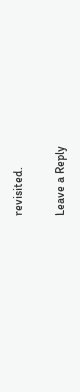revisited.

Leave a Reply